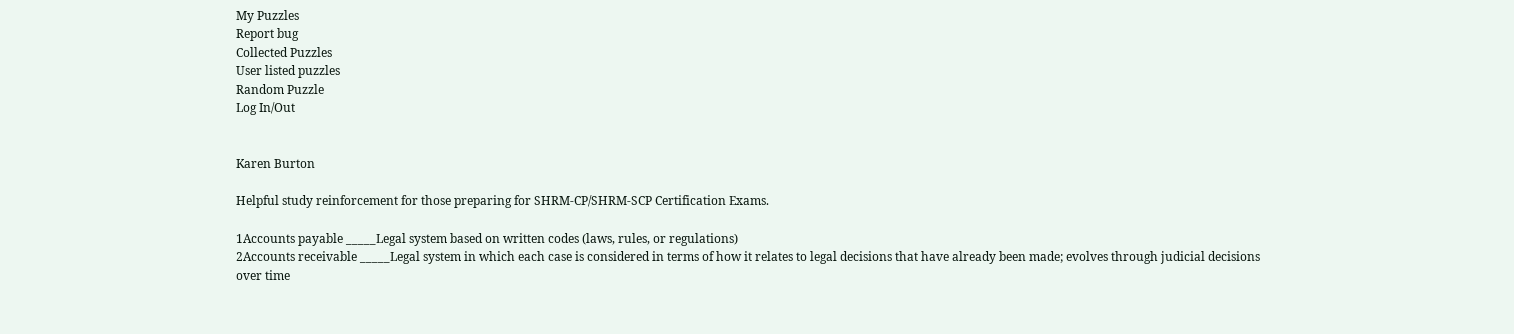My Puzzles
Report bug
Collected Puzzles
User listed puzzles
Random Puzzle
Log In/Out


Karen Burton

Helpful study reinforcement for those preparing for SHRM-CP/SHRM-SCP Certification Exams.

1Accounts payable _____Legal system based on written codes (laws, rules, or regulations)
2Accounts receivable _____Legal system in which each case is considered in terms of how it relates to legal decisions that have already been made; evolves through judicial decisions over time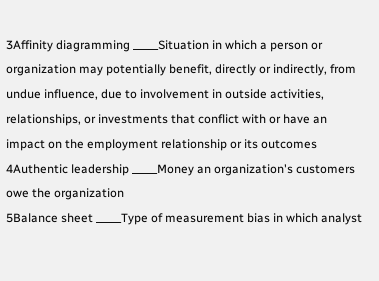3Affinity diagramming _____Situation in which a person or organization may potentially benefit, directly or indirectly, from undue influence, due to involvement in outside activities, relationships, or investments that conflict with or have an impact on the employment relationship or its outcomes
4Authentic leadership _____Money an organization's customers owe the organization
5Balance sheet _____Type of measurement bias in which analyst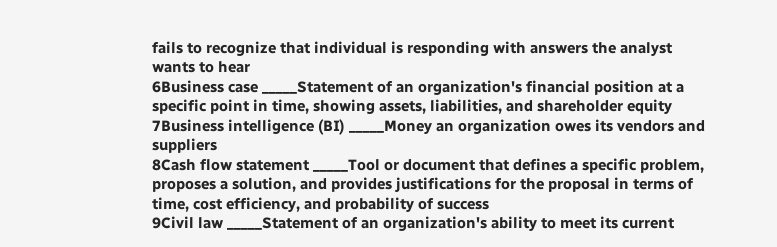fails to recognize that individual is responding with answers the analyst wants to hear
6Business case _____Statement of an organization's financial position at a specific point in time, showing assets, liabilities, and shareholder equity
7Business intelligence (BI) _____Money an organization owes its vendors and suppliers
8Cash flow statement _____Tool or document that defines a specific problem, proposes a solution, and provides justifications for the proposal in terms of time, cost efficiency, and probability of success
9Civil law _____Statement of an organization's ability to meet its current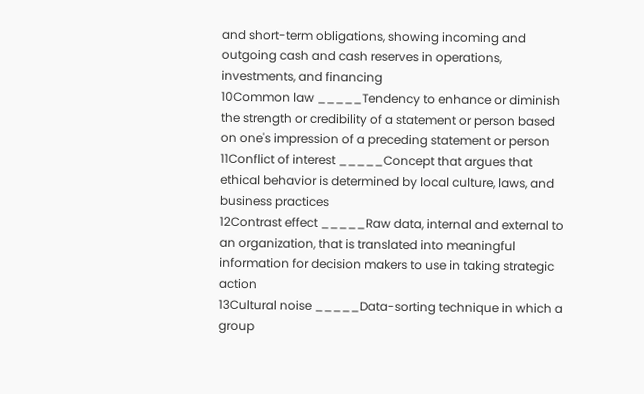and short-term obligations, showing incoming and outgoing cash and cash reserves in operations, investments, and financing
10Common law _____Tendency to enhance or diminish the strength or credibility of a statement or person based on one's impression of a preceding statement or person
11Conflict of interest _____Concept that argues that ethical behavior is determined by local culture, laws, and business practices
12Contrast effect _____Raw data, internal and external to an organization, that is translated into meaningful information for decision makers to use in taking strategic action
13Cultural noise _____Data-sorting technique in which a group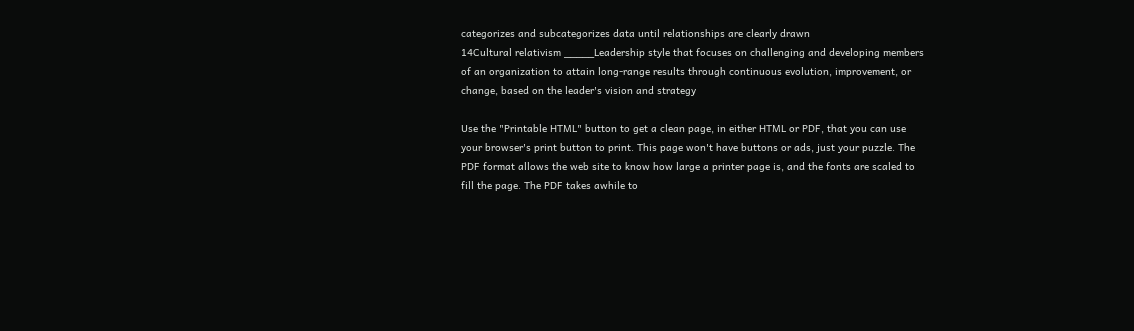categorizes and subcategorizes data until relationships are clearly drawn
14Cultural relativism _____Leadership style that focuses on challenging and developing members of an organization to attain long-range results through continuous evolution, improvement, or change, based on the leader's vision and strategy

Use the "Printable HTML" button to get a clean page, in either HTML or PDF, that you can use your browser's print button to print. This page won't have buttons or ads, just your puzzle. The PDF format allows the web site to know how large a printer page is, and the fonts are scaled to fill the page. The PDF takes awhile to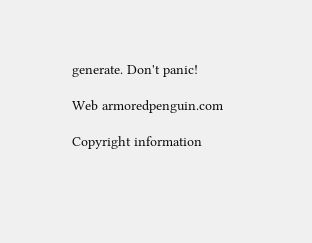generate. Don't panic!

Web armoredpenguin.com

Copyright information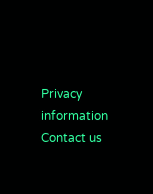Privacy information Contact us